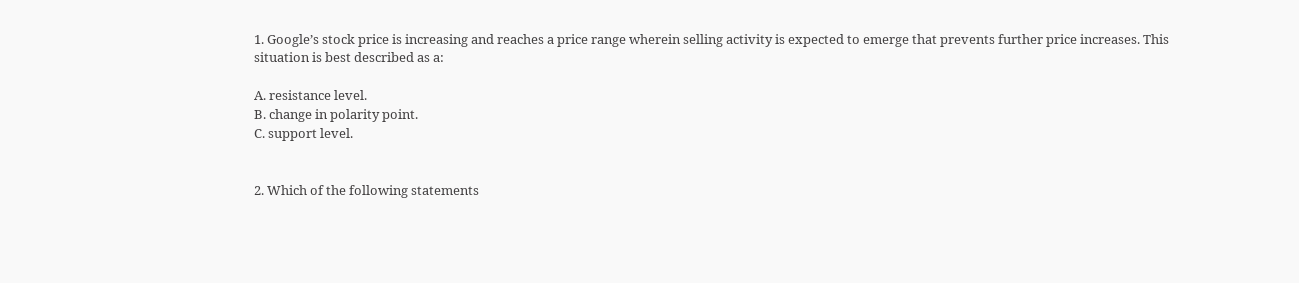1. Google’s stock price is increasing and reaches a price range wherein selling activity is expected to emerge that prevents further price increases. This situation is best described as a:

A. resistance level.
B. change in polarity point.
C. support level.


2. Which of the following statements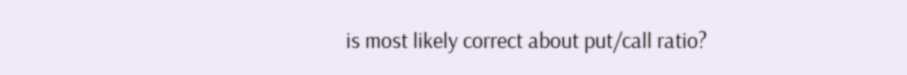is most likely correct about put/call ratio?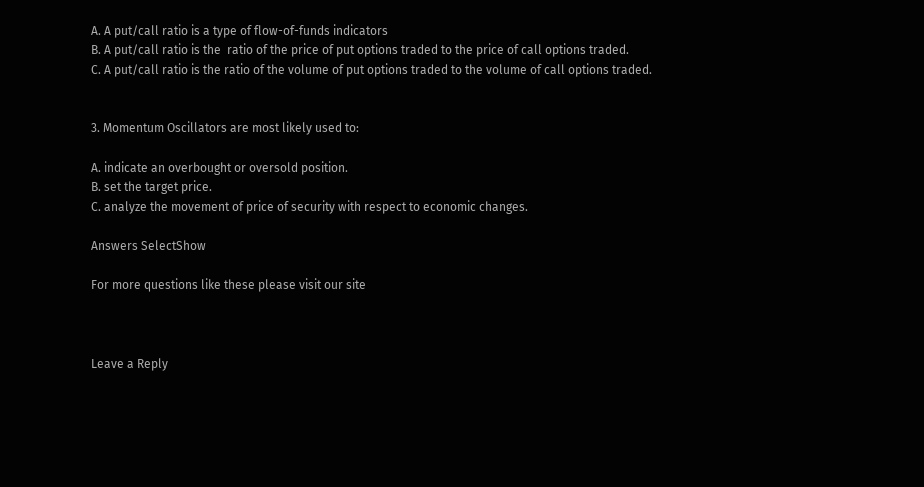A. A put/call ratio is a type of flow-of-funds indicators
B. A put/call ratio is the  ratio of the price of put options traded to the price of call options traded.
C. A put/call ratio is the ratio of the volume of put options traded to the volume of call options traded.


3. Momentum Oscillators are most likely used to:

A. indicate an overbought or oversold position.
B. set the target price.
C. analyze the movement of price of security with respect to economic changes.

Answers SelectShow

For more questions like these please visit our site



Leave a Reply